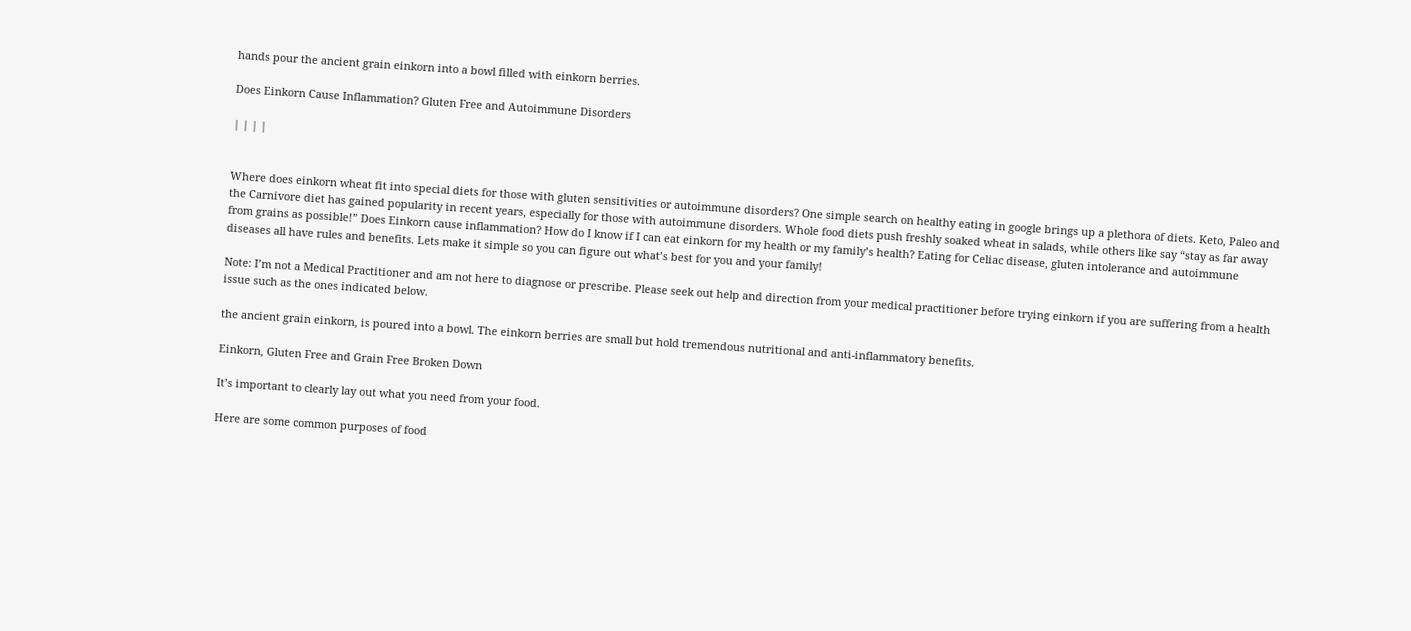hands pour the ancient grain einkorn into a bowl filled with einkorn berries.

Does Einkorn Cause Inflammation? Gluten Free and Autoimmune Disorders

| | | |


Where does einkorn wheat fit into special diets for those with gluten sensitivities or autoimmune disorders? One simple search on healthy eating in google brings up a plethora of diets. Keto, Paleo and the Carnivore diet has gained popularity in recent years, especially for those with autoimmune disorders. Whole food diets push freshly soaked wheat in salads, while others like say “stay as far away from grains as possible!” Does Einkorn cause inflammation? How do I know if I can eat einkorn for my health or my family’s health? Eating for Celiac disease, gluten intolerance and autoimmune diseases all have rules and benefits. Lets make it simple so you can figure out what’s best for you and your family!

Note: I’m not a Medical Practitioner and am not here to diagnose or prescribe. Please seek out help and direction from your medical practitioner before trying einkorn if you are suffering from a health issue such as the ones indicated below.

the ancient grain einkorn, is poured into a bowl. The einkorn berries are small but hold tremendous nutritional and anti-inflammatory benefits.

Einkorn, Gluten Free and Grain Free Broken Down

It’s important to clearly lay out what you need from your food.

Here are some common purposes of food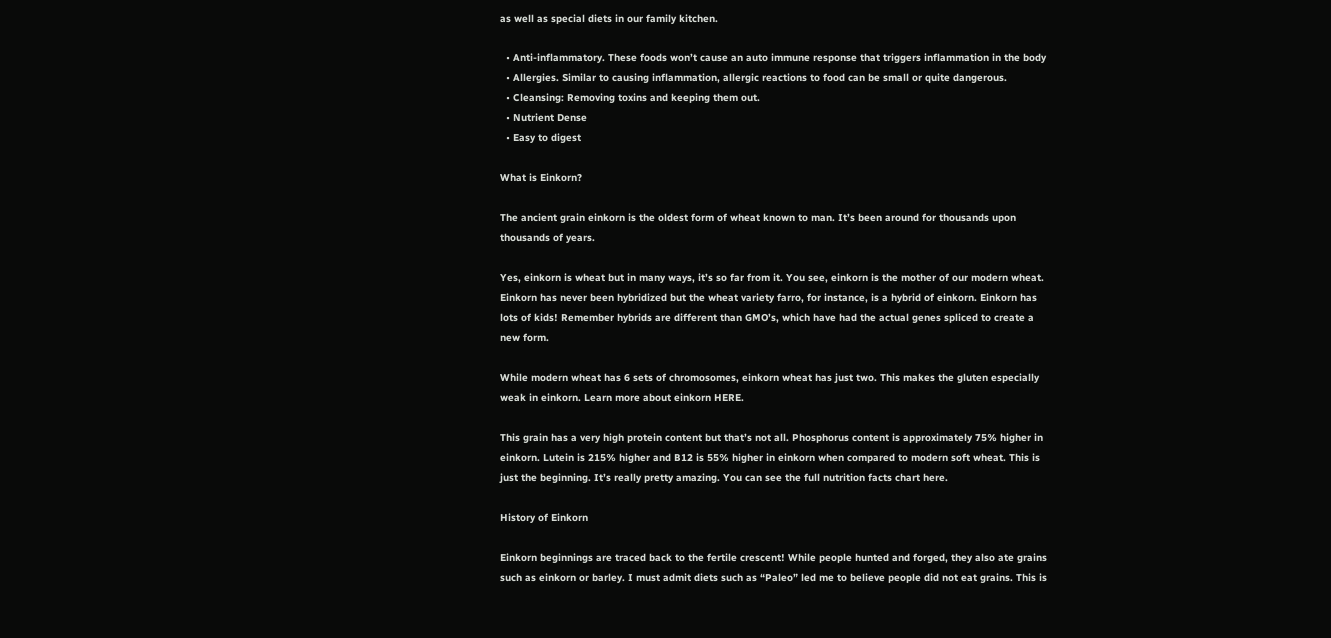as well as special diets in our family kitchen.

  • Anti-inflammatory. These foods won’t cause an auto immune response that triggers inflammation in the body
  • Allergies. Similar to causing inflammation, allergic reactions to food can be small or quite dangerous.
  • Cleansing: Removing toxins and keeping them out.
  • Nutrient Dense
  • Easy to digest

What is Einkorn?

The ancient grain einkorn is the oldest form of wheat known to man. It’s been around for thousands upon thousands of years.

Yes, einkorn is wheat but in many ways, it’s so far from it. You see, einkorn is the mother of our modern wheat. Einkorn has never been hybridized but the wheat variety farro, for instance, is a hybrid of einkorn. Einkorn has lots of kids! Remember hybrids are different than GMO’s, which have had the actual genes spliced to create a new form.

While modern wheat has 6 sets of chromosomes, einkorn wheat has just two. This makes the gluten especially weak in einkorn. Learn more about einkorn HERE.

This grain has a very high protein content but that’s not all. Phosphorus content is approximately 75% higher in einkorn. Lutein is 215% higher and B12 is 55% higher in einkorn when compared to modern soft wheat. This is just the beginning. It’s really pretty amazing. You can see the full nutrition facts chart here.

History of Einkorn

Einkorn beginnings are traced back to the fertile crescent! While people hunted and forged, they also ate grains such as einkorn or barley. I must admit diets such as “Paleo” led me to believe people did not eat grains. This is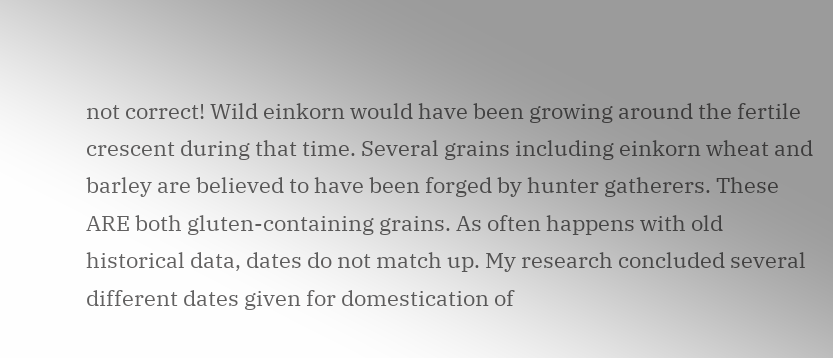not correct! Wild einkorn would have been growing around the fertile crescent during that time. Several grains including einkorn wheat and barley are believed to have been forged by hunter gatherers. These ARE both gluten-containing grains. As often happens with old historical data, dates do not match up. My research concluded several different dates given for domestication of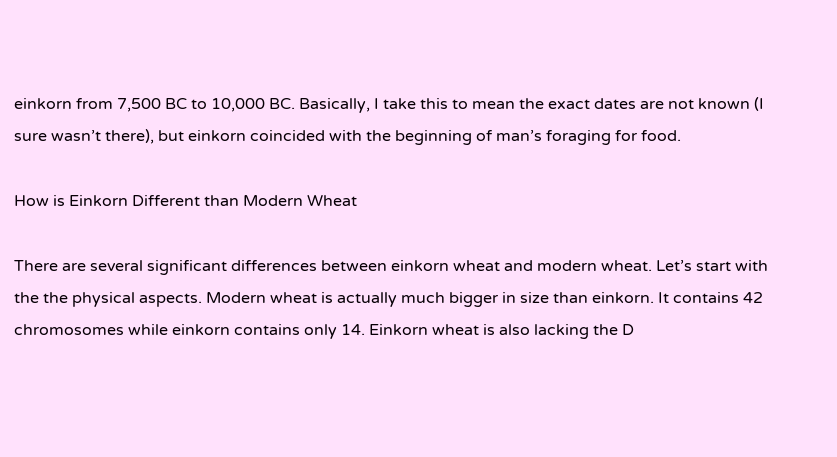einkorn from 7,500 BC to 10,000 BC. Basically, I take this to mean the exact dates are not known (I sure wasn’t there), but einkorn coincided with the beginning of man’s foraging for food.

How is Einkorn Different than Modern Wheat

There are several significant differences between einkorn wheat and modern wheat. Let’s start with the the physical aspects. Modern wheat is actually much bigger in size than einkorn. It contains 42 chromosomes while einkorn contains only 14. Einkorn wheat is also lacking the D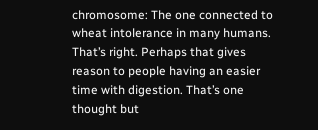chromosome: The one connected to wheat intolerance in many humans. That’s right. Perhaps that gives reason to people having an easier time with digestion. That’s one thought but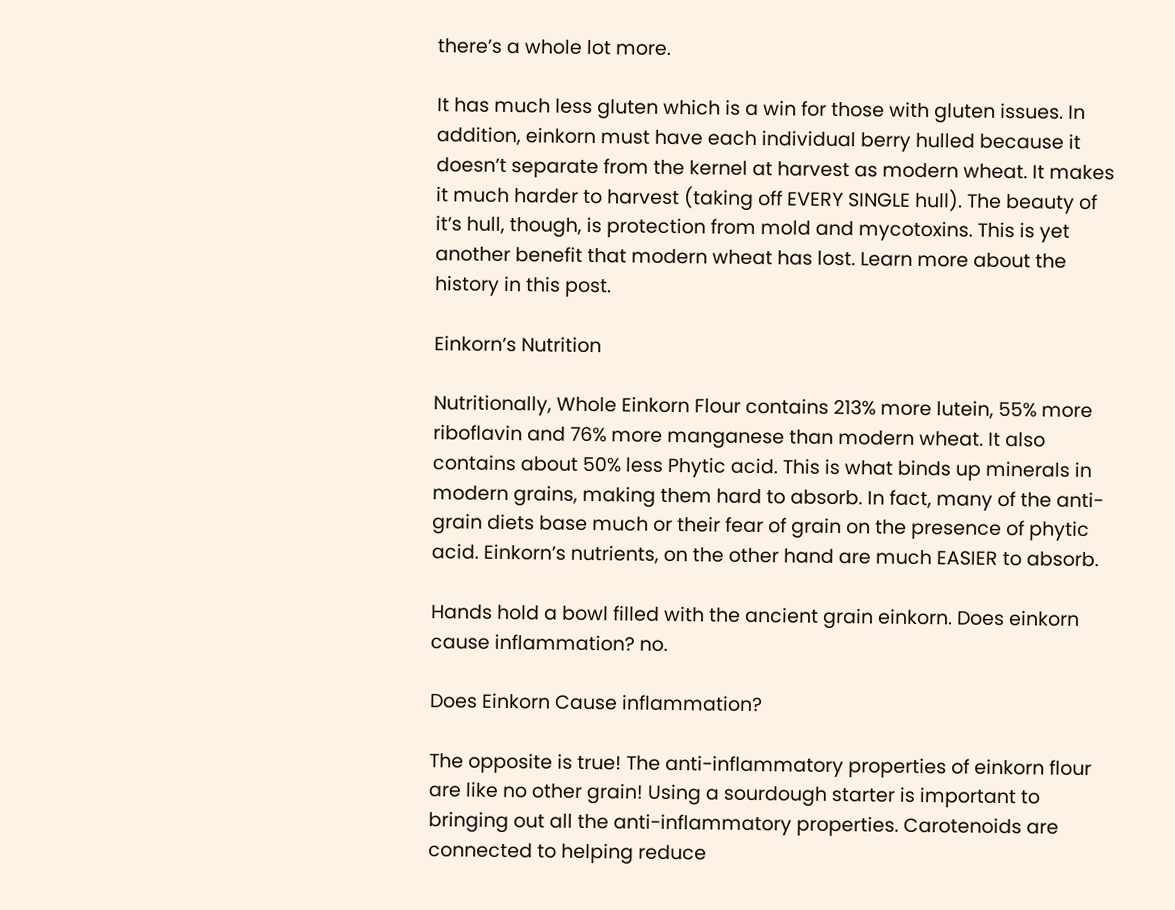there’s a whole lot more.

It has much less gluten which is a win for those with gluten issues. In addition, einkorn must have each individual berry hulled because it doesn’t separate from the kernel at harvest as modern wheat. It makes it much harder to harvest (taking off EVERY SINGLE hull). The beauty of it’s hull, though, is protection from mold and mycotoxins. This is yet another benefit that modern wheat has lost. Learn more about the history in this post.

Einkorn’s Nutrition

Nutritionally, Whole Einkorn Flour contains 213% more lutein, 55% more riboflavin and 76% more manganese than modern wheat. It also contains about 50% less Phytic acid. This is what binds up minerals in modern grains, making them hard to absorb. In fact, many of the anti-grain diets base much or their fear of grain on the presence of phytic acid. Einkorn’s nutrients, on the other hand are much EASIER to absorb.

Hands hold a bowl filled with the ancient grain einkorn. Does einkorn cause inflammation? no.

Does Einkorn Cause inflammation?

The opposite is true! The anti-inflammatory properties of einkorn flour are like no other grain! Using a sourdough starter is important to bringing out all the anti-inflammatory properties. Carotenoids are connected to helping reduce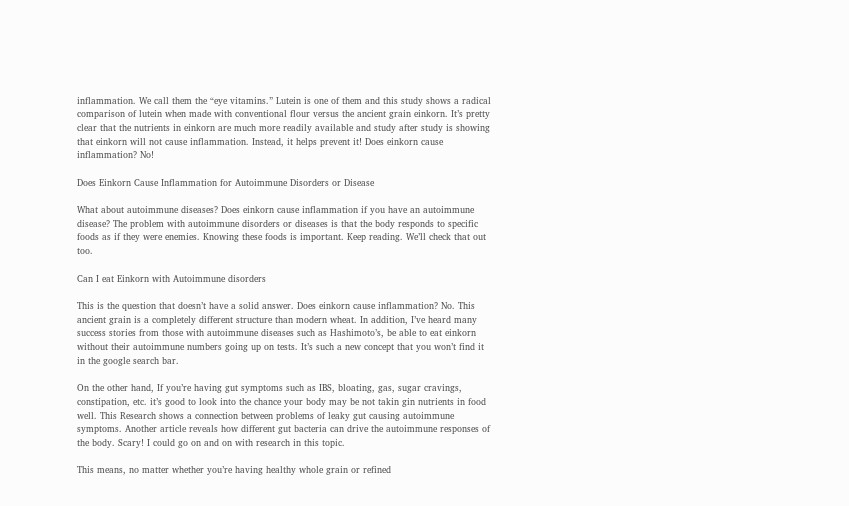inflammation. We call them the “eye vitamins.” Lutein is one of them and this study shows a radical comparison of lutein when made with conventional flour versus the ancient grain einkorn. It’s pretty clear that the nutrients in einkorn are much more readily available and study after study is showing that einkorn will not cause inflammation. Instead, it helps prevent it! Does einkorn cause inflammation? No!

Does Einkorn Cause Inflammation for Autoimmune Disorders or Disease

What about autoimmune diseases? Does einkorn cause inflammation if you have an autoimmune disease? The problem with autoimmune disorders or diseases is that the body responds to specific foods as if they were enemies. Knowing these foods is important. Keep reading. We’ll check that out too.

Can I eat Einkorn with Autoimmune disorders

This is the question that doesn’t have a solid answer. Does einkorn cause inflammation? No. This ancient grain is a completely different structure than modern wheat. In addition, I’ve heard many success stories from those with autoimmune diseases such as Hashimoto’s, be able to eat einkorn without their autoimmune numbers going up on tests. It’s such a new concept that you won’t find it in the google search bar.

On the other hand, If you’re having gut symptoms such as IBS, bloating, gas, sugar cravings, constipation, etc. it’s good to look into the chance your body may be not takin gin nutrients in food well. This Research shows a connection between problems of leaky gut causing autoimmune symptoms. Another article reveals how different gut bacteria can drive the autoimmune responses of the body. Scary! I could go on and on with research in this topic.

This means, no matter whether you’re having healthy whole grain or refined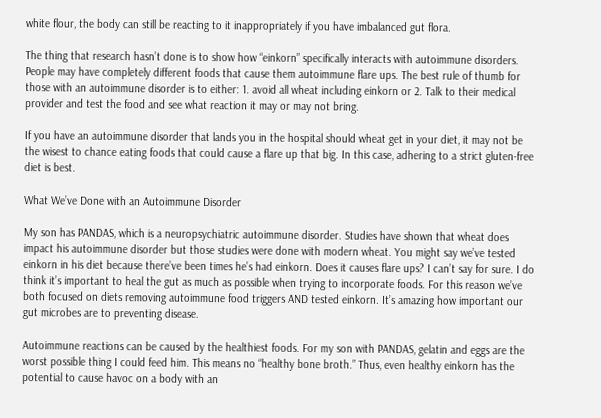white flour, the body can still be reacting to it inappropriately if you have imbalanced gut flora.

The thing that research hasn’t done is to show how “einkorn” specifically interacts with autoimmune disorders. People may have completely different foods that cause them autoimmune flare ups. The best rule of thumb for those with an autoimmune disorder is to either: 1. avoid all wheat including einkorn or 2. Talk to their medical provider and test the food and see what reaction it may or may not bring.

If you have an autoimmune disorder that lands you in the hospital should wheat get in your diet, it may not be the wisest to chance eating foods that could cause a flare up that big. In this case, adhering to a strict gluten-free diet is best.

What We’ve Done with an Autoimmune Disorder

My son has PANDAS, which is a neuropsychiatric autoimmune disorder. Studies have shown that wheat does impact his autoimmune disorder but those studies were done with modern wheat. You might say we’ve tested einkorn in his diet because there’ve been times he’s had einkorn. Does it causes flare ups? I can’t say for sure. I do think it’s important to heal the gut as much as possible when trying to incorporate foods. For this reason we’ve both focused on diets removing autoimmune food triggers AND tested einkorn. It’s amazing how important our gut microbes are to preventing disease.

Autoimmune reactions can be caused by the healthiest foods. For my son with PANDAS, gelatin and eggs are the worst possible thing I could feed him. This means no “healthy bone broth.” Thus, even healthy einkorn has the potential to cause havoc on a body with an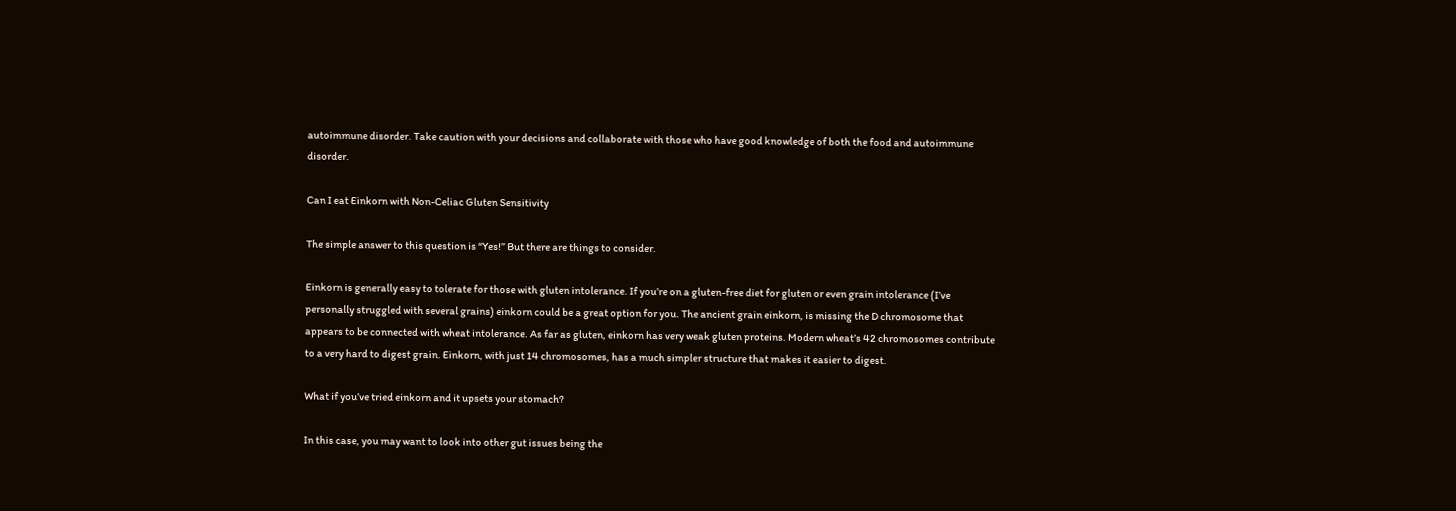autoimmune disorder. Take caution with your decisions and collaborate with those who have good knowledge of both the food and autoimmune disorder.

Can I eat Einkorn with Non-Celiac Gluten Sensitivity

The simple answer to this question is “Yes!” But there are things to consider.

Einkorn is generally easy to tolerate for those with gluten intolerance. If you’re on a gluten-free diet for gluten or even grain intolerance (I’ve personally struggled with several grains) einkorn could be a great option for you. The ancient grain einkorn, is missing the D chromosome that appears to be connected with wheat intolerance. As far as gluten, einkorn has very weak gluten proteins. Modern wheat’s 42 chromosomes contribute to a very hard to digest grain. Einkorn, with just 14 chromosomes, has a much simpler structure that makes it easier to digest.

What if you’ve tried einkorn and it upsets your stomach?

In this case, you may want to look into other gut issues being the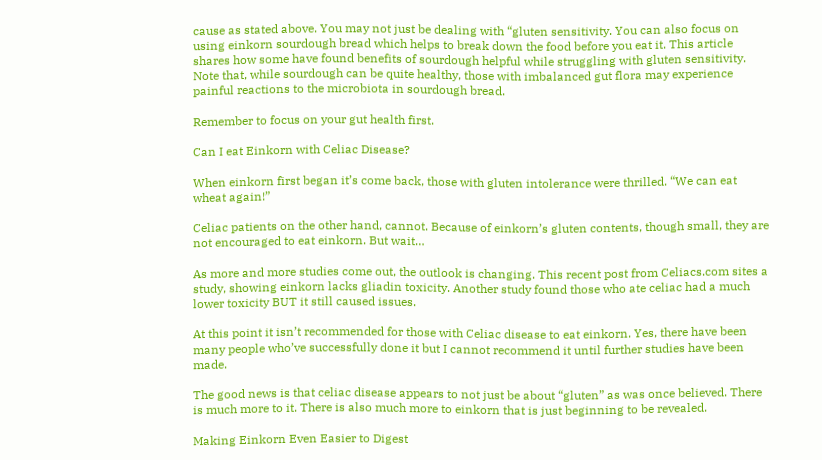cause as stated above. You may not just be dealing with “gluten sensitivity. You can also focus on using einkorn sourdough bread which helps to break down the food before you eat it. This article shares how some have found benefits of sourdough helpful while struggling with gluten sensitivity. Note that, while sourdough can be quite healthy, those with imbalanced gut flora may experience painful reactions to the microbiota in sourdough bread.

Remember to focus on your gut health first.

Can I eat Einkorn with Celiac Disease?

When einkorn first began it’s come back, those with gluten intolerance were thrilled. “We can eat wheat again!”

Celiac patients on the other hand, cannot. Because of einkorn’s gluten contents, though small, they are not encouraged to eat einkorn. But wait…

As more and more studies come out, the outlook is changing. This recent post from Celiacs.com sites a study, showing einkorn lacks gliadin toxicity. Another study found those who ate celiac had a much lower toxicity BUT it still caused issues.

At this point it isn’t recommended for those with Celiac disease to eat einkorn. Yes, there have been many people who’ve successfully done it but I cannot recommend it until further studies have been made.

The good news is that celiac disease appears to not just be about “gluten” as was once believed. There is much more to it. There is also much more to einkorn that is just beginning to be revealed.

Making Einkorn Even Easier to Digest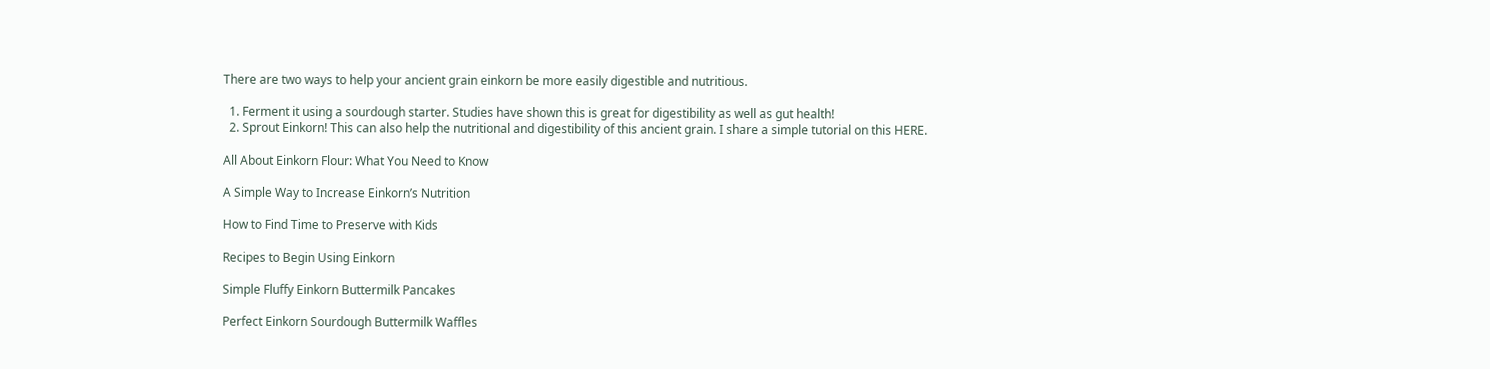There are two ways to help your ancient grain einkorn be more easily digestible and nutritious.

  1. Ferment it using a sourdough starter. Studies have shown this is great for digestibility as well as gut health!
  2. Sprout Einkorn! This can also help the nutritional and digestibility of this ancient grain. I share a simple tutorial on this HERE.

All About Einkorn Flour: What You Need to Know

A Simple Way to Increase Einkorn’s Nutrition

How to Find Time to Preserve with Kids

Recipes to Begin Using Einkorn

Simple Fluffy Einkorn Buttermilk Pancakes

Perfect Einkorn Sourdough Buttermilk Waffles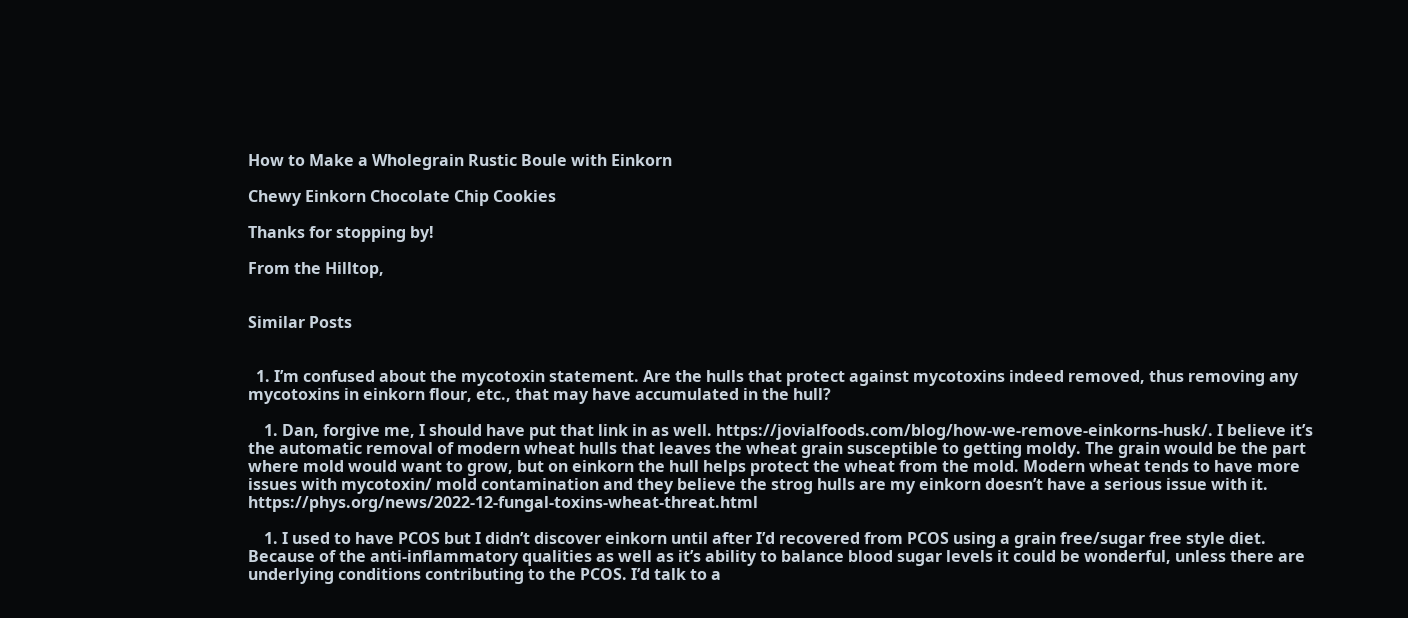How to Make a Wholegrain Rustic Boule with Einkorn

Chewy Einkorn Chocolate Chip Cookies

Thanks for stopping by!

From the Hilltop,


Similar Posts


  1. I’m confused about the mycotoxin statement. Are the hulls that protect against mycotoxins indeed removed, thus removing any mycotoxins in einkorn flour, etc., that may have accumulated in the hull?

    1. Dan, forgive me, I should have put that link in as well. https://jovialfoods.com/blog/how-we-remove-einkorns-husk/. I believe it’s the automatic removal of modern wheat hulls that leaves the wheat grain susceptible to getting moldy. The grain would be the part where mold would want to grow, but on einkorn the hull helps protect the wheat from the mold. Modern wheat tends to have more issues with mycotoxin/ mold contamination and they believe the strog hulls are my einkorn doesn’t have a serious issue with it. https://phys.org/news/2022-12-fungal-toxins-wheat-threat.html

    1. I used to have PCOS but I didn’t discover einkorn until after I’d recovered from PCOS using a grain free/sugar free style diet. Because of the anti-inflammatory qualities as well as it’s ability to balance blood sugar levels it could be wonderful, unless there are underlying conditions contributing to the PCOS. I’d talk to a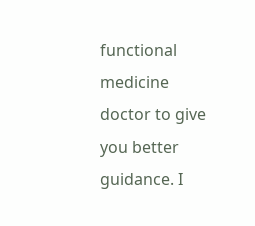functional medicine doctor to give you better guidance. I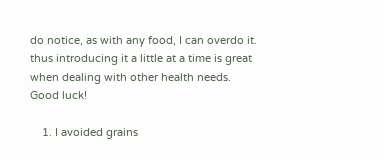do notice, as with any food, I can overdo it. thus introducing it a little at a time is great when dealing with other health needs. Good luck!

    1. I avoided grains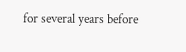for several years before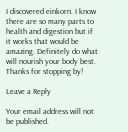I discovered einkorn. I know there are so many parts to health and digestion but if it works that would be amazing. Definitely do what will nourish your body best. Thanks for stopping by!

Leave a Reply

Your email address will not be published.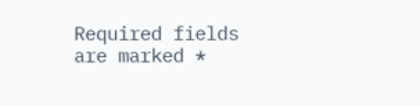Required fields are marked *